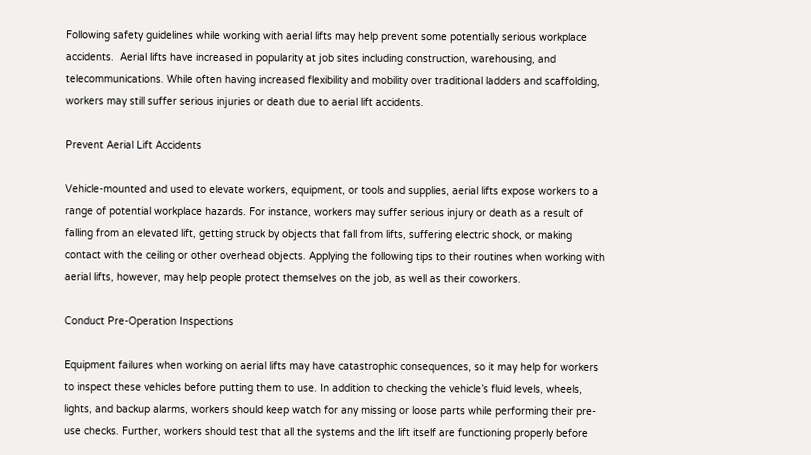Following safety guidelines while working with aerial lifts may help prevent some potentially serious workplace accidents.  Aerial lifts have increased in popularity at job sites including construction, warehousing, and telecommunications. While often having increased flexibility and mobility over traditional ladders and scaffolding, workers may still suffer serious injuries or death due to aerial lift accidents.

Prevent Aerial Lift Accidents

Vehicle-mounted and used to elevate workers, equipment, or tools and supplies, aerial lifts expose workers to a range of potential workplace hazards. For instance, workers may suffer serious injury or death as a result of falling from an elevated lift, getting struck by objects that fall from lifts, suffering electric shock, or making contact with the ceiling or other overhead objects. Applying the following tips to their routines when working with aerial lifts, however, may help people protect themselves on the job, as well as their coworkers.

Conduct Pre-Operation Inspections

Equipment failures when working on aerial lifts may have catastrophic consequences, so it may help for workers to inspect these vehicles before putting them to use. In addition to checking the vehicle’s fluid levels, wheels, lights, and backup alarms, workers should keep watch for any missing or loose parts while performing their pre-use checks. Further, workers should test that all the systems and the lift itself are functioning properly before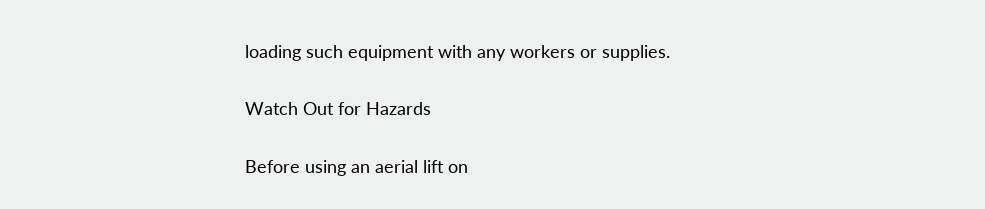loading such equipment with any workers or supplies.

Watch Out for Hazards

Before using an aerial lift on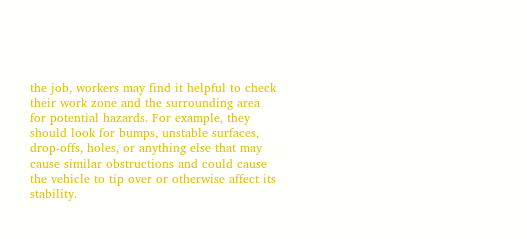the job, workers may find it helpful to check their work zone and the surrounding area for potential hazards. For example, they should look for bumps, unstable surfaces, drop-offs, holes, or anything else that may cause similar obstructions and could cause the vehicle to tip over or otherwise affect its stability.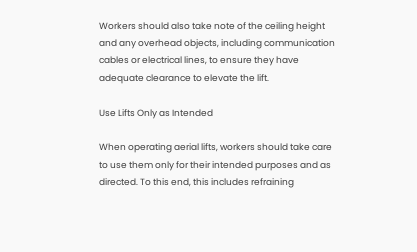Workers should also take note of the ceiling height and any overhead objects, including communication cables or electrical lines, to ensure they have adequate clearance to elevate the lift.

Use Lifts Only as Intended

When operating aerial lifts, workers should take care to use them only for their intended purposes and as directed. To this end, this includes refraining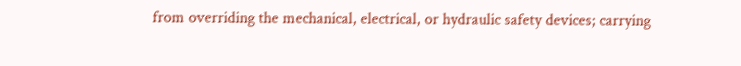from overriding the mechanical, electrical, or hydraulic safety devices; carrying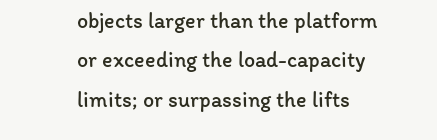objects larger than the platform or exceeding the load-capacity limits; or surpassing the lifts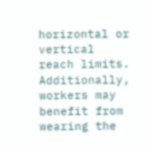horizontal or vertical reach limits. Additionally, workers may benefit from wearing the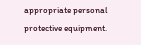appropriate personal protective equipment.